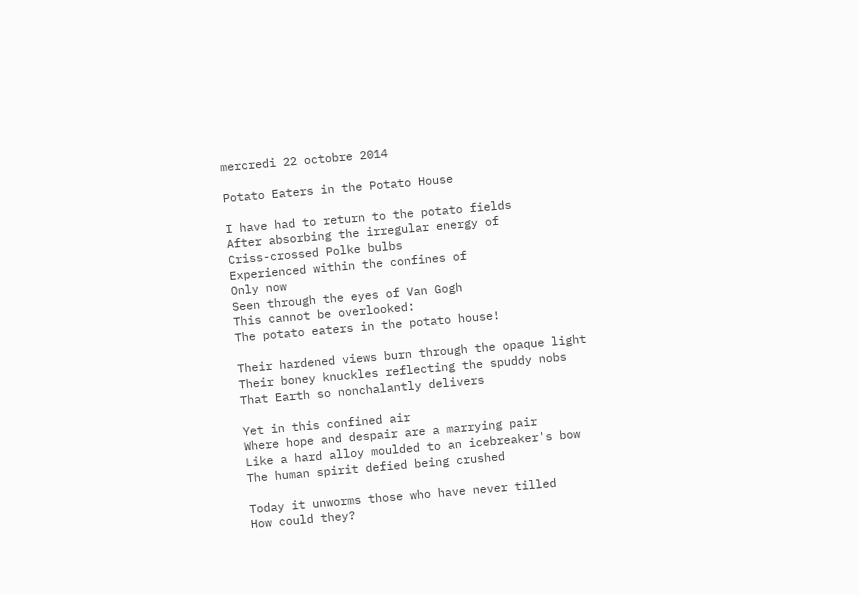mercredi 22 octobre 2014

Potato Eaters in the Potato House

I have had to return to the potato fields
After absorbing the irregular energy of
Criss-crossed Polke bulbs
Experienced within the confines of
Only now
Seen through the eyes of Van Gogh
This cannot be overlooked:
The potato eaters in the potato house!

Their hardened views burn through the opaque light
Their boney knuckles reflecting the spuddy nobs
That Earth so nonchalantly delivers

Yet in this confined air
Where hope and despair are a marrying pair
Like a hard alloy moulded to an icebreaker's bow
The human spirit defied being crushed

Today it unworms those who have never tilled
How could they?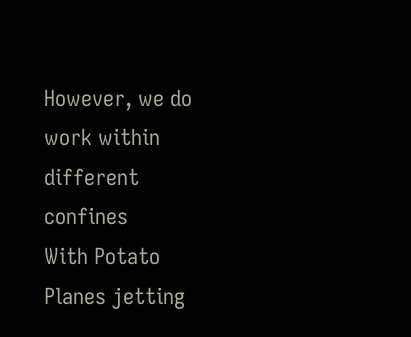However, we do work within different confines
With Potato Planes jetting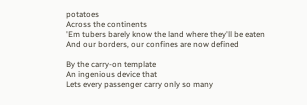potatoes
Across the continents
'Em tubers barely know the land where they'll be eaten
And our borders, our confines are now defined

By the carry-on template
An ingenious device that
Lets every passenger carry only so many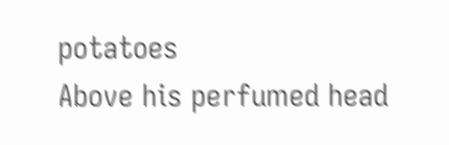potatoes
Above his perfumed head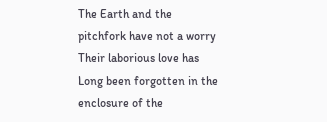The Earth and the pitchfork have not a worry
Their laborious love has
Long been forgotten in the enclosure of the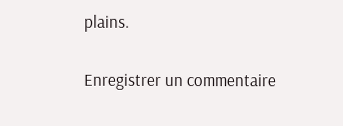plains.

Enregistrer un commentaire